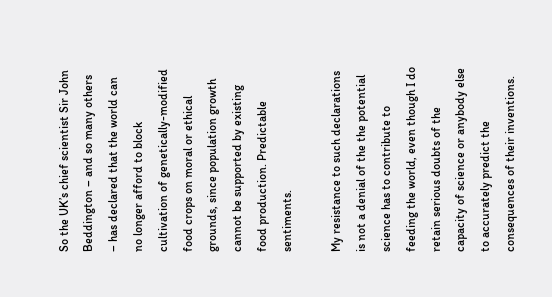So the UK’s chief scientist Sir John Beddington – and so many others – has declared that the world can no longer afford to block cultivation of genetically-modified food crops on moral or ethical grounds, since population growth cannot be supported by existing food production. Predictable sentiments.

My resistance to such declarations is not a denial of the the potential science has to contribute to feeding the world, even though I do retain serious doubts of the capacity of science or anybody else to accurately predict the consequences of their inventions.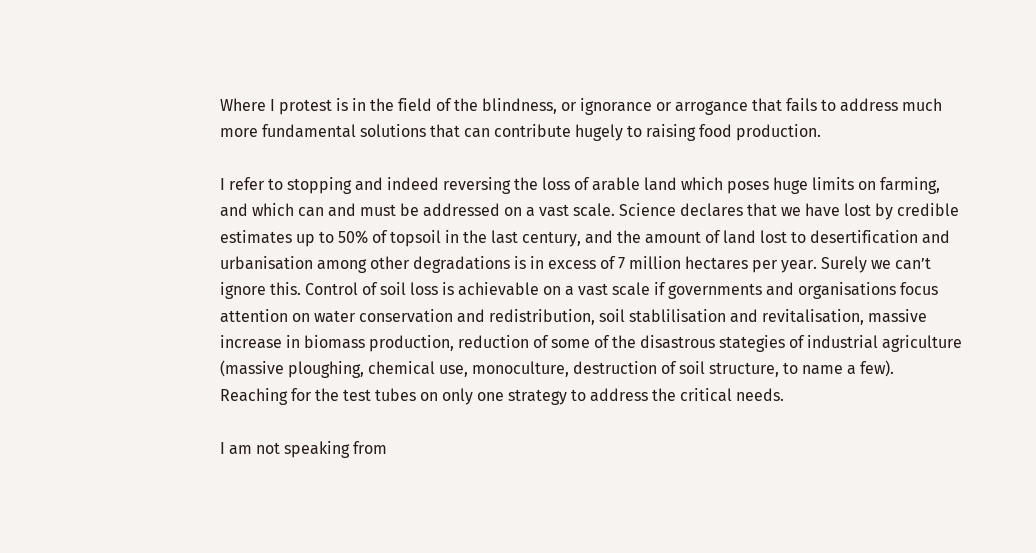Where I protest is in the field of the blindness, or ignorance or arrogance that fails to address much more fundamental solutions that can contribute hugely to raising food production.

I refer to stopping and indeed reversing the loss of arable land which poses huge limits on farming, and which can and must be addressed on a vast scale. Science declares that we have lost by credible estimates up to 50% of topsoil in the last century, and the amount of land lost to desertification and urbanisation among other degradations is in excess of 7 million hectares per year. Surely we can’t ignore this. Control of soil loss is achievable on a vast scale if governments and organisations focus attention on water conservation and redistribution, soil stablilisation and revitalisation, massive increase in biomass production, reduction of some of the disastrous stategies of industrial agriculture (massive ploughing, chemical use, monoculture, destruction of soil structure, to name a few). Reaching for the test tubes on only one strategy to address the critical needs.

I am not speaking from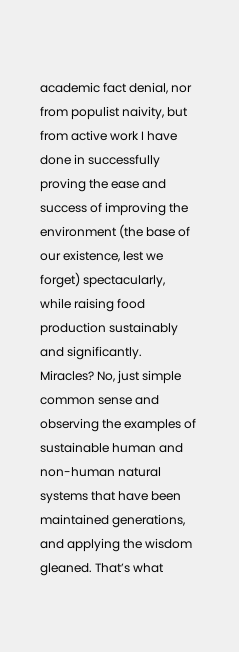academic fact denial, nor from populist naivity, but from active work I have done in successfully proving the ease and success of improving the environment (the base of our existence, lest we forget) spectacularly, while raising food production sustainably and significantly. Miracles? No, just simple common sense and observing the examples of sustainable human and non-human natural systems that have been maintained generations, and applying the wisdom gleaned. That’s what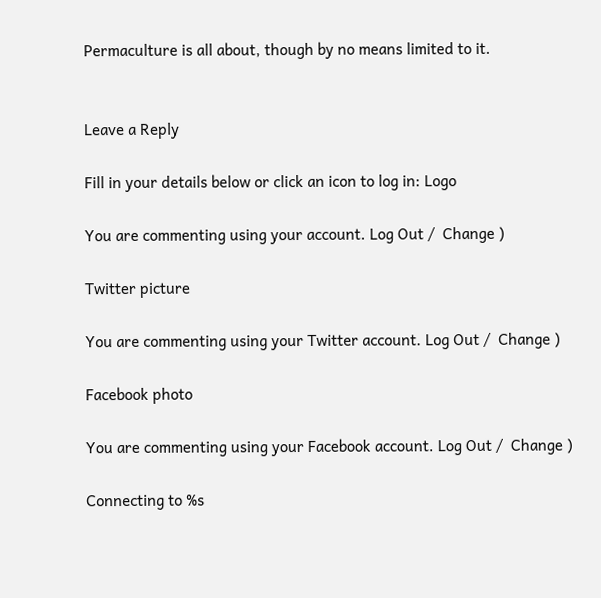Permaculture is all about, though by no means limited to it.


Leave a Reply

Fill in your details below or click an icon to log in: Logo

You are commenting using your account. Log Out /  Change )

Twitter picture

You are commenting using your Twitter account. Log Out /  Change )

Facebook photo

You are commenting using your Facebook account. Log Out /  Change )

Connecting to %s